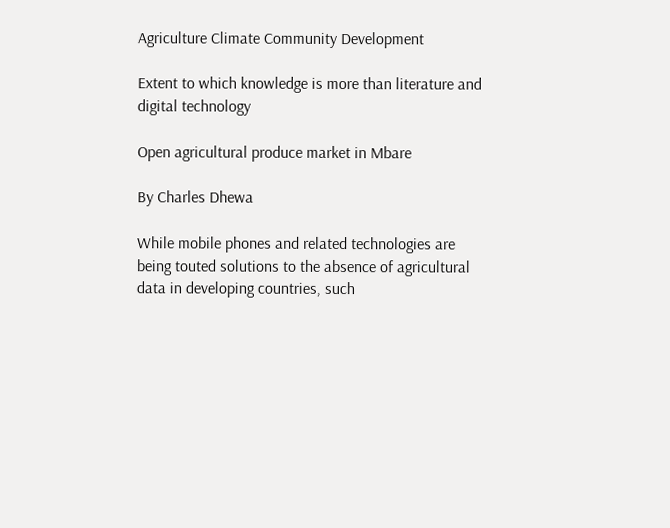Agriculture Climate Community Development

Extent to which knowledge is more than literature and digital technology

Open agricultural produce market in Mbare

By Charles Dhewa

While mobile phones and related technologies are being touted solutions to the absence of agricultural data in developing countries, such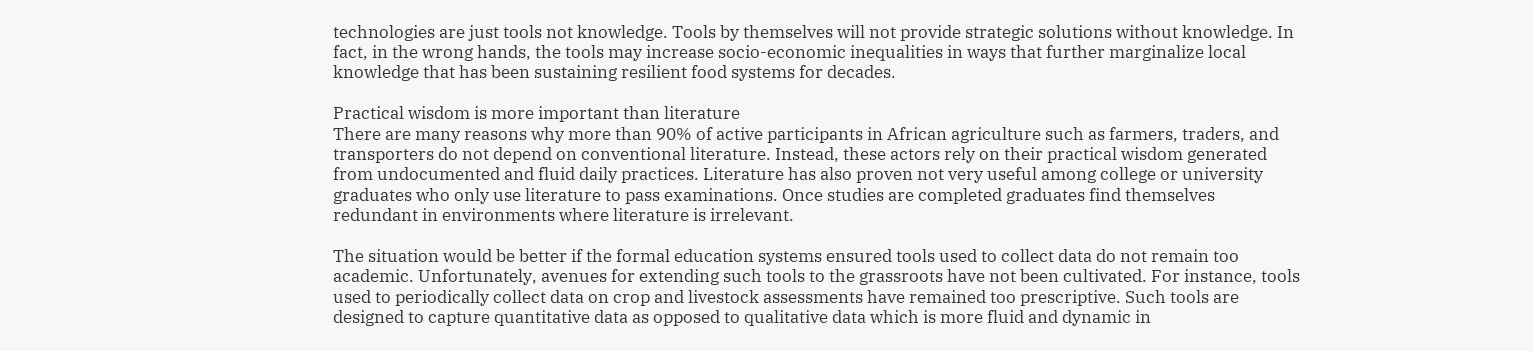technologies are just tools not knowledge. Tools by themselves will not provide strategic solutions without knowledge. In fact, in the wrong hands, the tools may increase socio-economic inequalities in ways that further marginalize local knowledge that has been sustaining resilient food systems for decades.

Practical wisdom is more important than literature
There are many reasons why more than 90% of active participants in African agriculture such as farmers, traders, and transporters do not depend on conventional literature. Instead, these actors rely on their practical wisdom generated from undocumented and fluid daily practices. Literature has also proven not very useful among college or university graduates who only use literature to pass examinations. Once studies are completed graduates find themselves redundant in environments where literature is irrelevant.

The situation would be better if the formal education systems ensured tools used to collect data do not remain too academic. Unfortunately, avenues for extending such tools to the grassroots have not been cultivated. For instance, tools used to periodically collect data on crop and livestock assessments have remained too prescriptive. Such tools are designed to capture quantitative data as opposed to qualitative data which is more fluid and dynamic in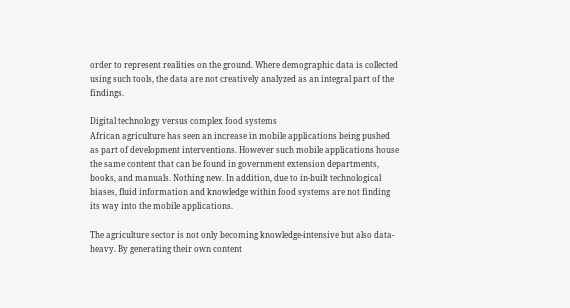order to represent realities on the ground. Where demographic data is collected using such tools, the data are not creatively analyzed as an integral part of the findings.

Digital technology versus complex food systems
African agriculture has seen an increase in mobile applications being pushed as part of development interventions. However such mobile applications house the same content that can be found in government extension departments, books, and manuals. Nothing new. In addition, due to in-built technological biases, fluid information and knowledge within food systems are not finding its way into the mobile applications.

The agriculture sector is not only becoming knowledge-intensive but also data-heavy. By generating their own content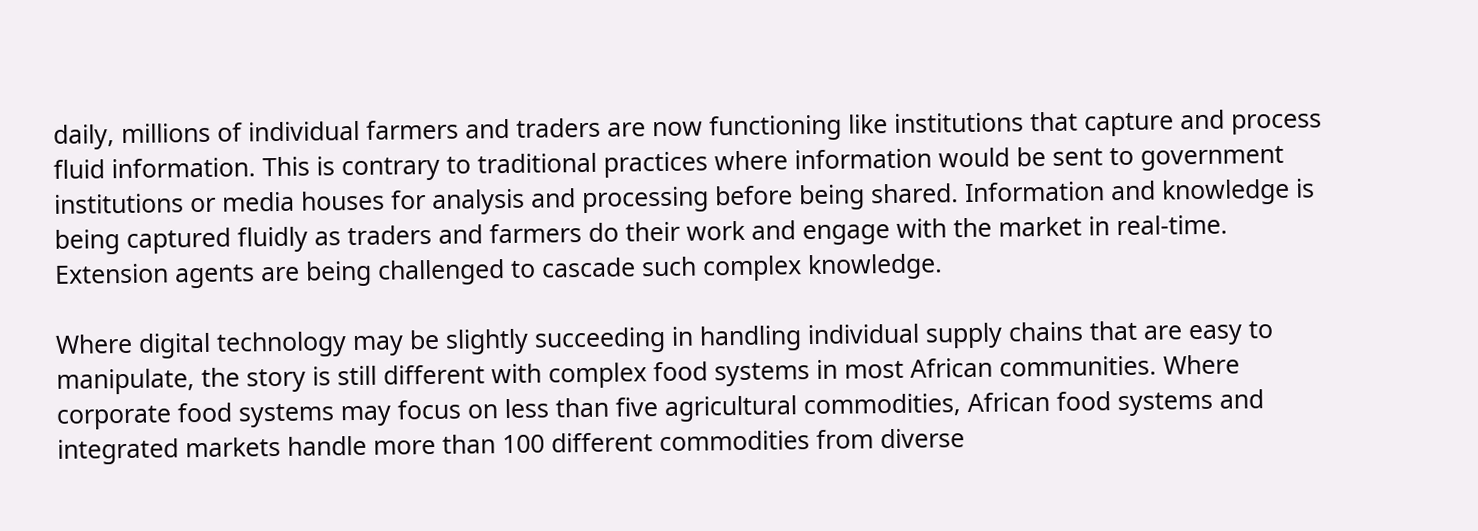daily, millions of individual farmers and traders are now functioning like institutions that capture and process fluid information. This is contrary to traditional practices where information would be sent to government institutions or media houses for analysis and processing before being shared. Information and knowledge is being captured fluidly as traders and farmers do their work and engage with the market in real-time. Extension agents are being challenged to cascade such complex knowledge.

Where digital technology may be slightly succeeding in handling individual supply chains that are easy to manipulate, the story is still different with complex food systems in most African communities. Where corporate food systems may focus on less than five agricultural commodities, African food systems and integrated markets handle more than 100 different commodities from diverse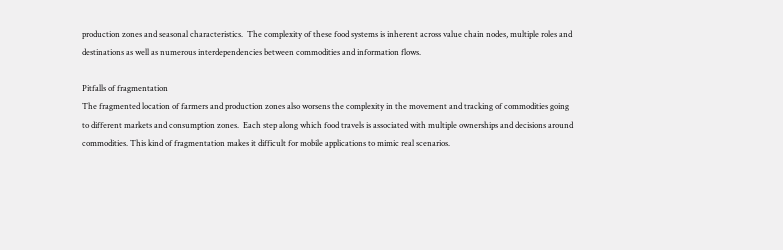production zones and seasonal characteristics.  The complexity of these food systems is inherent across value chain nodes, multiple roles and destinations as well as numerous interdependencies between commodities and information flows.

Pitfalls of fragmentation
The fragmented location of farmers and production zones also worsens the complexity in the movement and tracking of commodities going to different markets and consumption zones.  Each step along which food travels is associated with multiple ownerships and decisions around commodities. This kind of fragmentation makes it difficult for mobile applications to mimic real scenarios.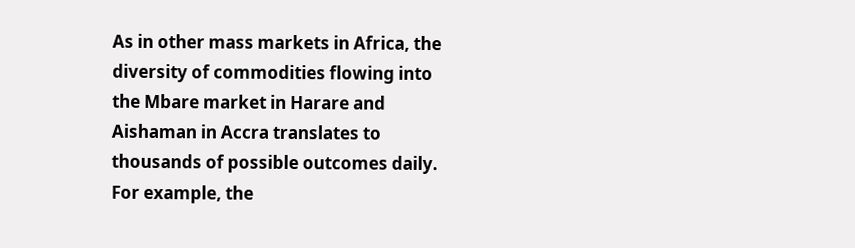As in other mass markets in Africa, the diversity of commodities flowing into the Mbare market in Harare and Aishaman in Accra translates to thousands of possible outcomes daily. For example, the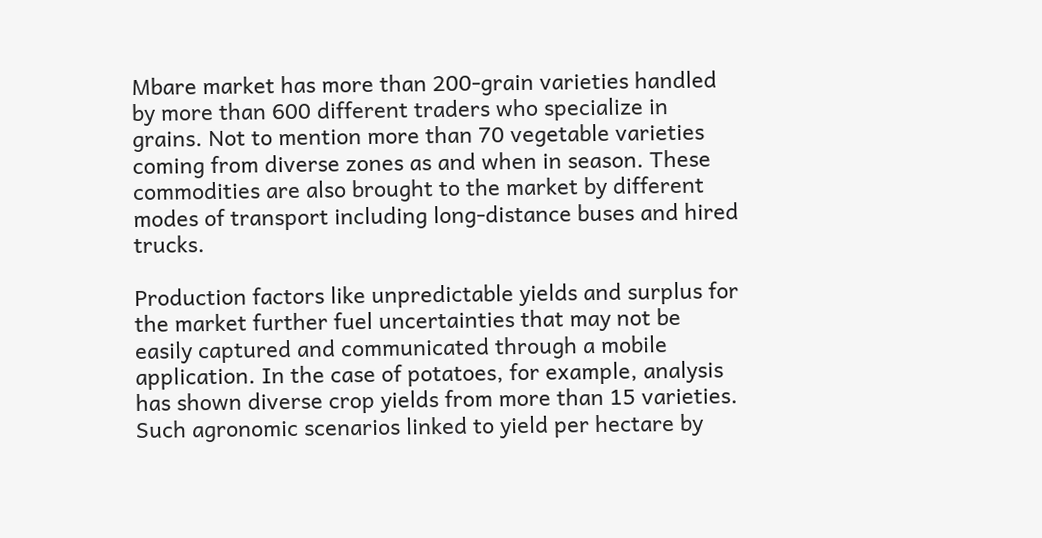Mbare market has more than 200-grain varieties handled by more than 600 different traders who specialize in grains. Not to mention more than 70 vegetable varieties coming from diverse zones as and when in season. These commodities are also brought to the market by different modes of transport including long-distance buses and hired trucks.

Production factors like unpredictable yields and surplus for the market further fuel uncertainties that may not be easily captured and communicated through a mobile application. In the case of potatoes, for example, analysis has shown diverse crop yields from more than 15 varieties. Such agronomic scenarios linked to yield per hectare by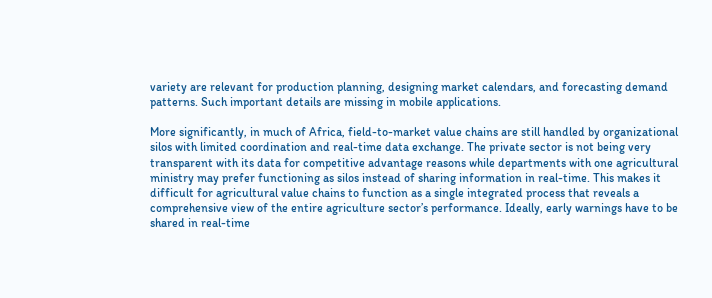variety are relevant for production planning, designing market calendars, and forecasting demand patterns. Such important details are missing in mobile applications.

More significantly, in much of Africa, field-to-market value chains are still handled by organizational silos with limited coordination and real-time data exchange. The private sector is not being very transparent with its data for competitive advantage reasons while departments with one agricultural ministry may prefer functioning as silos instead of sharing information in real-time. This makes it difficult for agricultural value chains to function as a single integrated process that reveals a comprehensive view of the entire agriculture sector’s performance. Ideally, early warnings have to be shared in real-time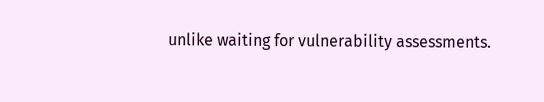unlike waiting for vulnerability assessments.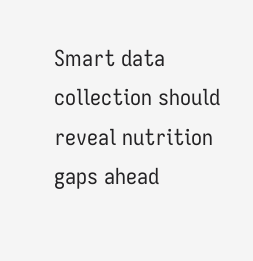Smart data collection should reveal nutrition gaps ahead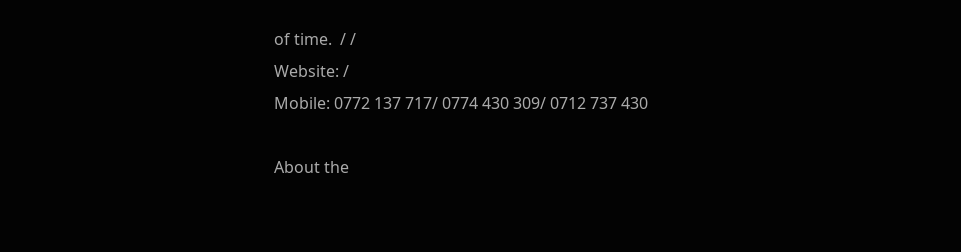of time.  / /
Website: /
Mobile: 0772 137 717/ 0774 430 309/ 0712 737 430

About the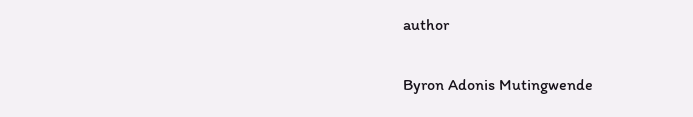author

Byron Adonis Mutingwende